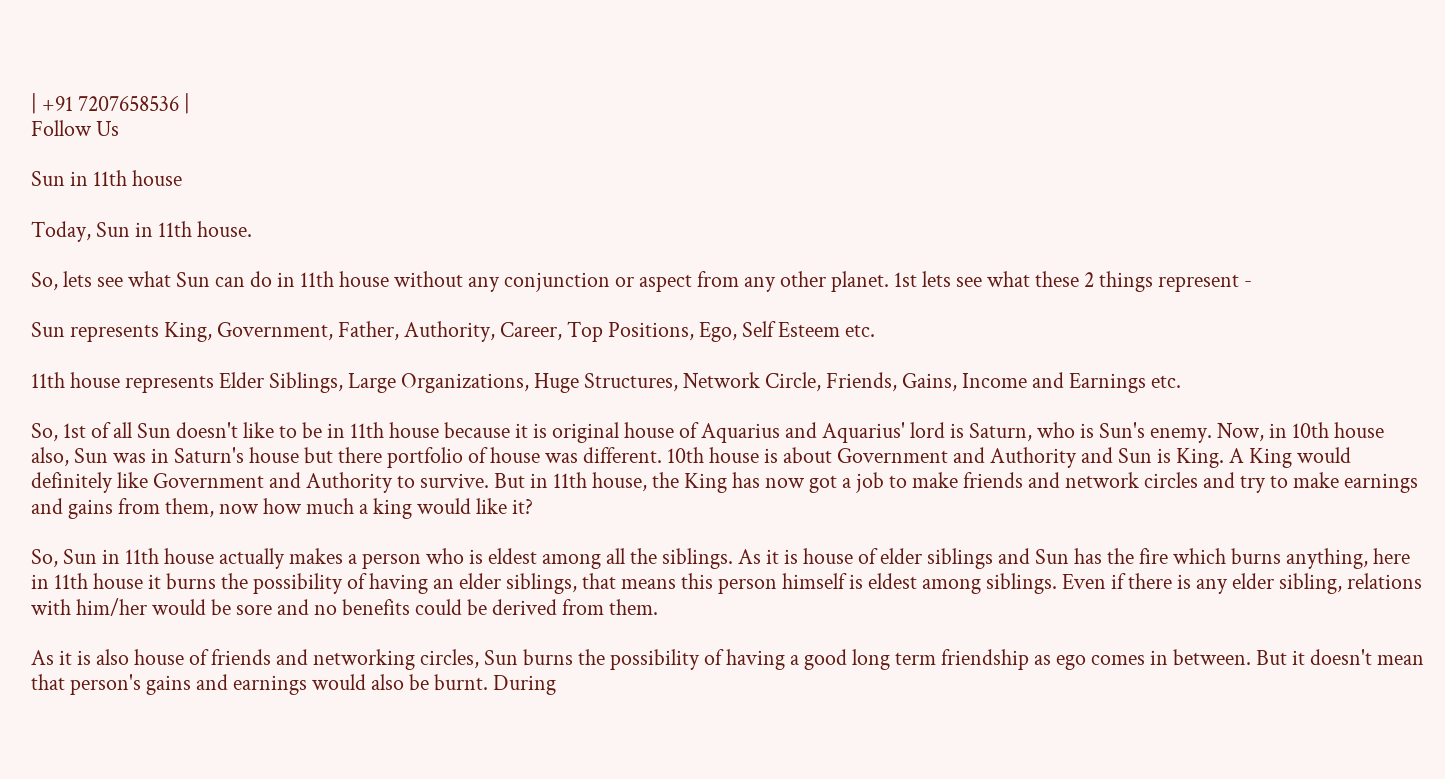| +91 7207658536 |
Follow Us

Sun in 11th house

Today, Sun in 11th house.

So, lets see what Sun can do in 11th house without any conjunction or aspect from any other planet. 1st lets see what these 2 things represent -

Sun represents King, Government, Father, Authority, Career, Top Positions, Ego, Self Esteem etc.

11th house represents Elder Siblings, Large Organizations, Huge Structures, Network Circle, Friends, Gains, Income and Earnings etc.

So, 1st of all Sun doesn't like to be in 11th house because it is original house of Aquarius and Aquarius' lord is Saturn, who is Sun's enemy. Now, in 10th house also, Sun was in Saturn's house but there portfolio of house was different. 10th house is about Government and Authority and Sun is King. A King would definitely like Government and Authority to survive. But in 11th house, the King has now got a job to make friends and network circles and try to make earnings and gains from them, now how much a king would like it?

So, Sun in 11th house actually makes a person who is eldest among all the siblings. As it is house of elder siblings and Sun has the fire which burns anything, here in 11th house it burns the possibility of having an elder siblings, that means this person himself is eldest among siblings. Even if there is any elder sibling, relations with him/her would be sore and no benefits could be derived from them.

As it is also house of friends and networking circles, Sun burns the possibility of having a good long term friendship as ego comes in between. But it doesn't mean that person's gains and earnings would also be burnt. During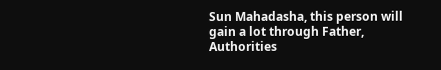Sun Mahadasha, this person will gain a lot through Father, Authorities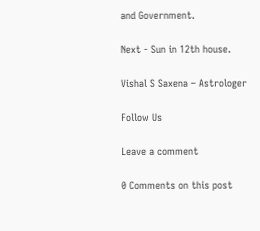and Government.

Next - Sun in 12th house.

Vishal S Saxena – Astrologer

Follow Us

Leave a comment

0 Comments on this post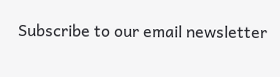Subscribe to our email newsletter